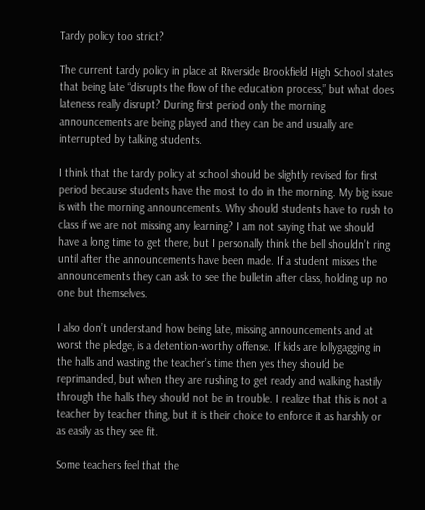Tardy policy too strict?

The current tardy policy in place at Riverside Brookfield High School states that being late “disrupts the flow of the education process,” but what does lateness really disrupt? During first period only the morning announcements are being played and they can be and usually are interrupted by talking students.

I think that the tardy policy at school should be slightly revised for first period because students have the most to do in the morning. My big issue is with the morning announcements. Why should students have to rush to class if we are not missing any learning? I am not saying that we should have a long time to get there, but I personally think the bell shouldn’t ring until after the announcements have been made. If a student misses the announcements they can ask to see the bulletin after class, holding up no one but themselves.

I also don’t understand how being late, missing announcements and at worst the pledge, is a detention-worthy offense. If kids are lollygagging in the halls and wasting the teacher’s time then yes they should be reprimanded, but when they are rushing to get ready and walking hastily through the halls they should not be in trouble. I realize that this is not a teacher by teacher thing, but it is their choice to enforce it as harshly or as easily as they see fit.

Some teachers feel that the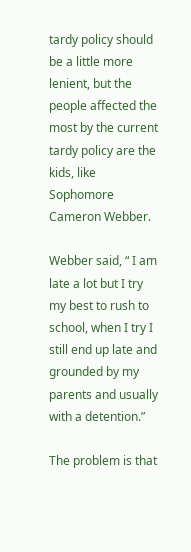tardy policy should be a little more lenient, but the people affected the most by the current tardy policy are the kids, like Sophomore Cameron Webber.

Webber said, “ I am late a lot but I try my best to rush to school, when I try I still end up late and grounded by my parents and usually with a detention.”

The problem is that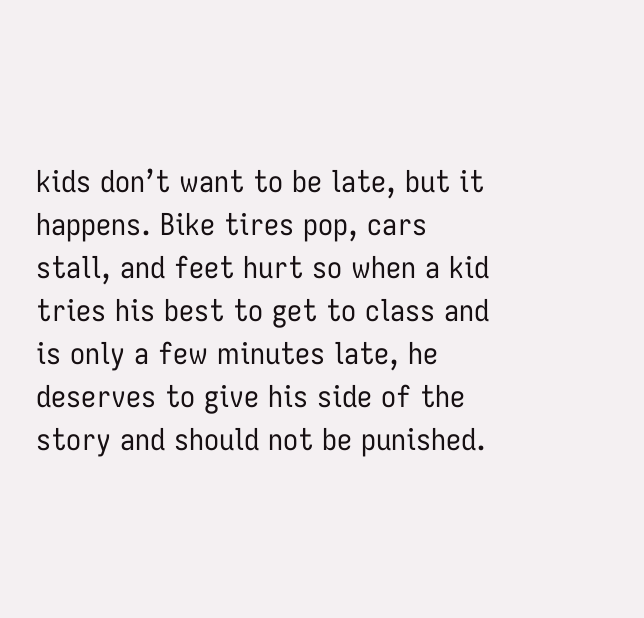kids don’t want to be late, but it happens. Bike tires pop, cars stall, and feet hurt so when a kid tries his best to get to class and is only a few minutes late, he deserves to give his side of the story and should not be punished.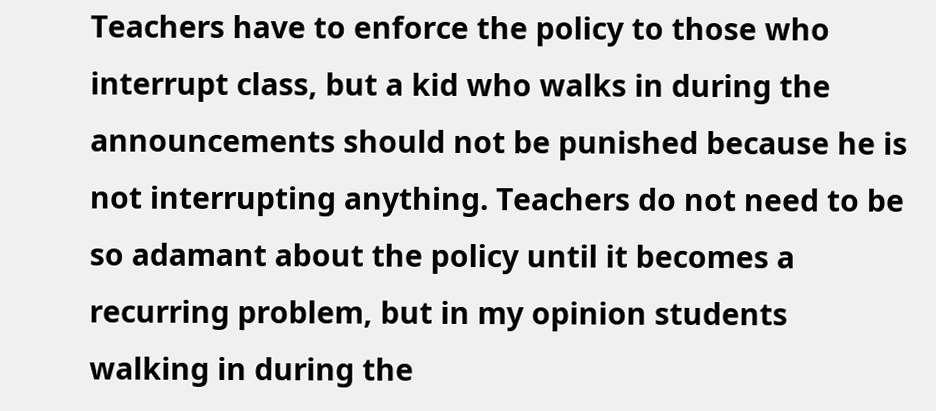Teachers have to enforce the policy to those who interrupt class, but a kid who walks in during the announcements should not be punished because he is not interrupting anything. Teachers do not need to be so adamant about the policy until it becomes a recurring problem, but in my opinion students walking in during the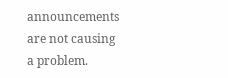announcements are not causing a problem.